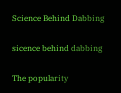Science Behind Dabbing

sicence behind dabbing

The popularity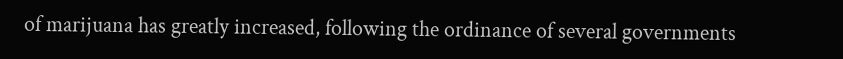of marijuana has greatly increased, following the ordinance of several governments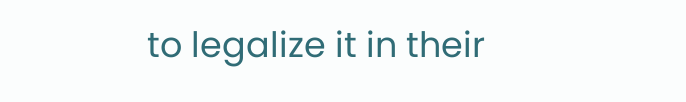to legalize it in their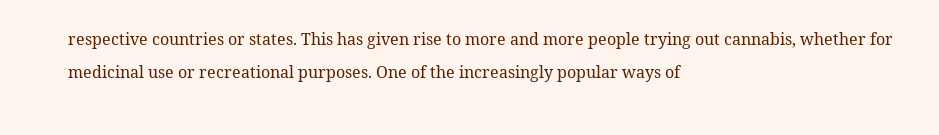respective countries or states. This has given rise to more and more people trying out cannabis, whether for medicinal use or recreational purposes. One of the increasingly popular ways of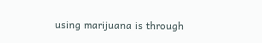using marijuana is through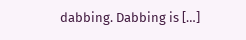dabbing. Dabbing is […]